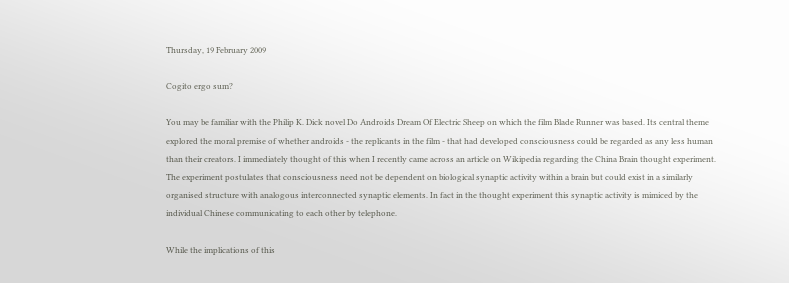Thursday, 19 February 2009

Cogito ergo sum?

You may be familiar with the Philip K. Dick novel Do Androids Dream Of Electric Sheep on which the film Blade Runner was based. Its central theme explored the moral premise of whether androids - the replicants in the film - that had developed consciousness could be regarded as any less human than their creators. I immediately thought of this when I recently came across an article on Wikipedia regarding the China Brain thought experiment. The experiment postulates that consciousness need not be dependent on biological synaptic activity within a brain but could exist in a similarly organised structure with analogous interconnected synaptic elements. In fact in the thought experiment this synaptic activity is mimiced by the individual Chinese communicating to each other by telephone.

While the implications of this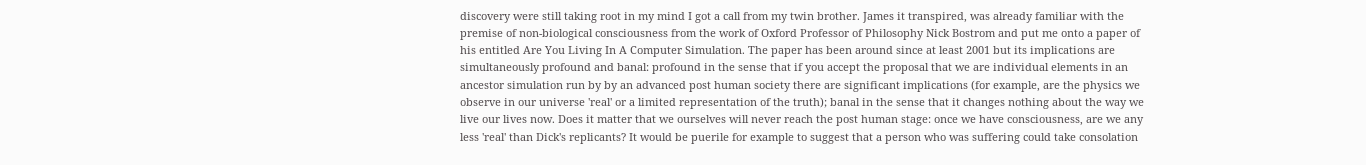discovery were still taking root in my mind I got a call from my twin brother. James it transpired, was already familiar with the premise of non-biological consciousness from the work of Oxford Professor of Philosophy Nick Bostrom and put me onto a paper of his entitled Are You Living In A Computer Simulation. The paper has been around since at least 2001 but its implications are simultaneously profound and banal: profound in the sense that if you accept the proposal that we are individual elements in an ancestor simulation run by by an advanced post human society there are significant implications (for example, are the physics we observe in our universe 'real' or a limited representation of the truth); banal in the sense that it changes nothing about the way we live our lives now. Does it matter that we ourselves will never reach the post human stage: once we have consciousness, are we any less 'real' than Dick's replicants? It would be puerile for example to suggest that a person who was suffering could take consolation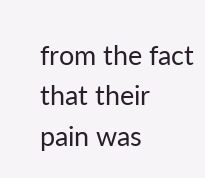from the fact that their pain was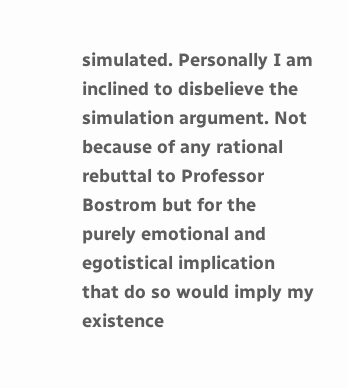simulated. Personally I am inclined to disbelieve the simulation argument. Not because of any rational rebuttal to Professor Bostrom but for the purely emotional and egotistical implication that do so would imply my existence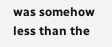was somehow less than the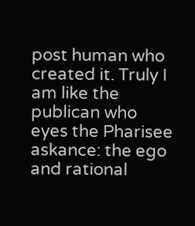post human who created it. Truly I am like the publican who eyes the Pharisee askance: the ego and rational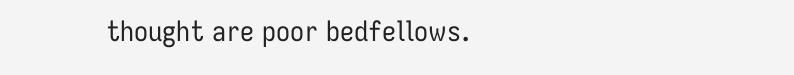thought are poor bedfellows.